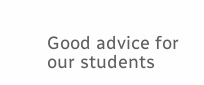Good advice for our students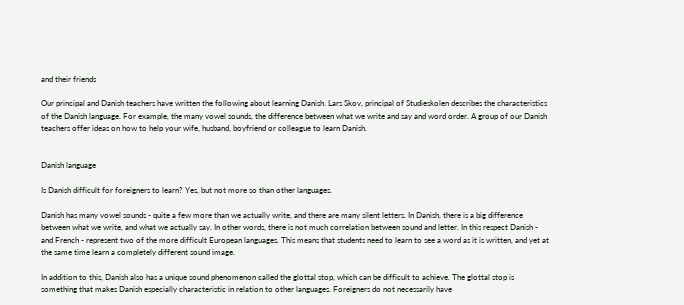and their friends

Our principal and Danish teachers have written the following about learning Danish. Lars Skov, principal of Studieskolen describes the characteristics of the Danish language. For example, the many vowel sounds, the difference between what we write and say and word order. A group of our Danish teachers offer ideas on how to help your wife, husband, boyfriend or colleague to learn Danish.


Danish language

Is Danish difficult for foreigners to learn? Yes, but not more so than other languages.

Danish has many vowel sounds - quite a few more than we actually write, and there are many silent letters. In Danish, there is a big difference between what we write, and what we actually say. In other words, there is not much correlation between sound and letter. In this respect Danish - and French - represent two of the more difficult European languages. This means that students need to learn to see a word as it is written, and yet at the same time learn a completely different sound image.

In addition to this, Danish also has a unique sound phenomenon called the glottal stop, which can be difficult to achieve. The glottal stop is something that makes Danish especially characteristic in relation to other languages. Foreigners do not necessarily have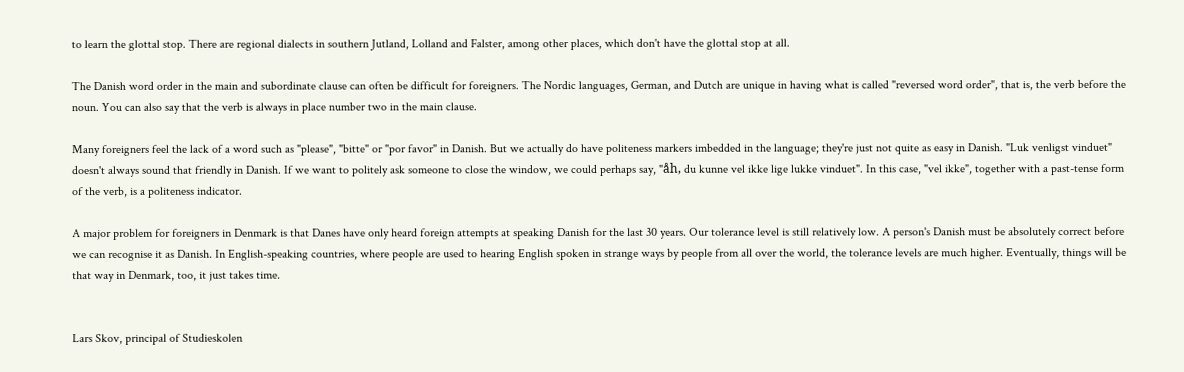to learn the glottal stop. There are regional dialects in southern Jutland, Lolland and Falster, among other places, which don't have the glottal stop at all.

The Danish word order in the main and subordinate clause can often be difficult for foreigners. The Nordic languages, German, and Dutch are unique in having what is called "reversed word order", that is, the verb before the noun. You can also say that the verb is always in place number two in the main clause.

Many foreigners feel the lack of a word such as "please", "bitte" or "por favor" in Danish. But we actually do have politeness markers imbedded in the language; they're just not quite as easy in Danish. "Luk venligst vinduet" doesn't always sound that friendly in Danish. If we want to politely ask someone to close the window, we could perhaps say, "åh, du kunne vel ikke lige lukke vinduet". In this case, "vel ikke", together with a past-tense form of the verb, is a politeness indicator.

A major problem for foreigners in Denmark is that Danes have only heard foreign attempts at speaking Danish for the last 30 years. Our tolerance level is still relatively low. A person's Danish must be absolutely correct before we can recognise it as Danish. In English-speaking countries, where people are used to hearing English spoken in strange ways by people from all over the world, the tolerance levels are much higher. Eventually, things will be that way in Denmark, too, it just takes time.


Lars Skov, principal of Studieskolen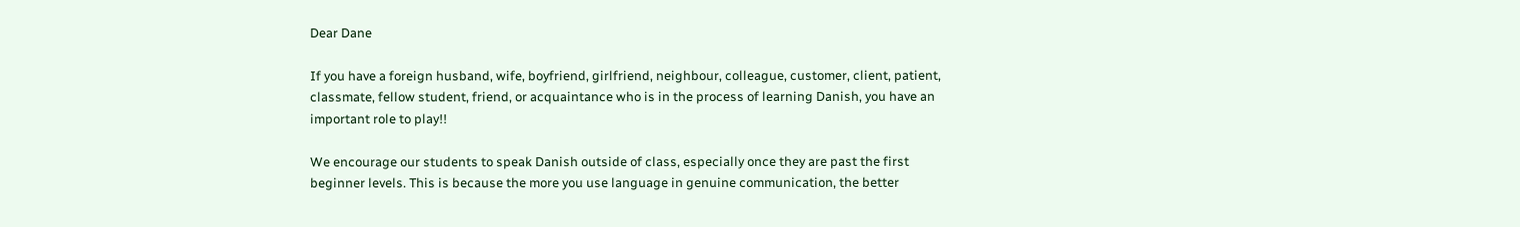Dear Dane

If you have a foreign husband, wife, boyfriend, girlfriend, neighbour, colleague, customer, client, patient, classmate, fellow student, friend, or acquaintance who is in the process of learning Danish, you have an important role to play!!

We encourage our students to speak Danish outside of class, especially once they are past the first beginner levels. This is because the more you use language in genuine communication, the better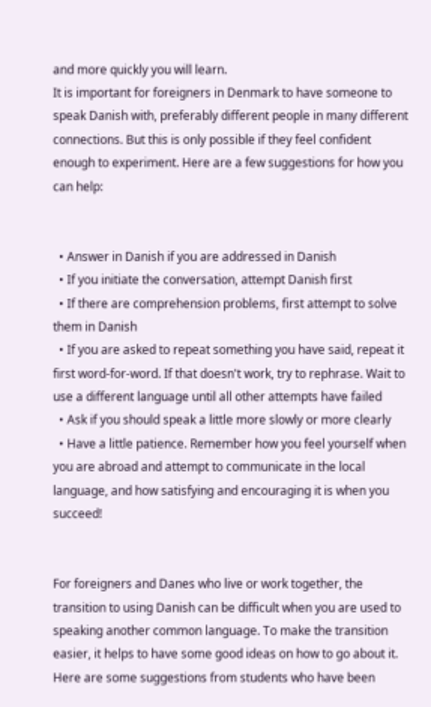and more quickly you will learn.
It is important for foreigners in Denmark to have someone to speak Danish with, preferably different people in many different connections. But this is only possible if they feel confident enough to experiment. Here are a few suggestions for how you can help:


  • Answer in Danish if you are addressed in Danish
  • If you initiate the conversation, attempt Danish first
  • If there are comprehension problems, first attempt to solve them in Danish
  • If you are asked to repeat something you have said, repeat it first word-for-word. If that doesn't work, try to rephrase. Wait to use a different language until all other attempts have failed
  • Ask if you should speak a little more slowly or more clearly
  • Have a little patience. Remember how you feel yourself when you are abroad and attempt to communicate in the local language, and how satisfying and encouraging it is when you succeed!


For foreigners and Danes who live or work together, the transition to using Danish can be difficult when you are used to speaking another common language. To make the transition easier, it helps to have some good ideas on how to go about it. Here are some suggestions from students who have been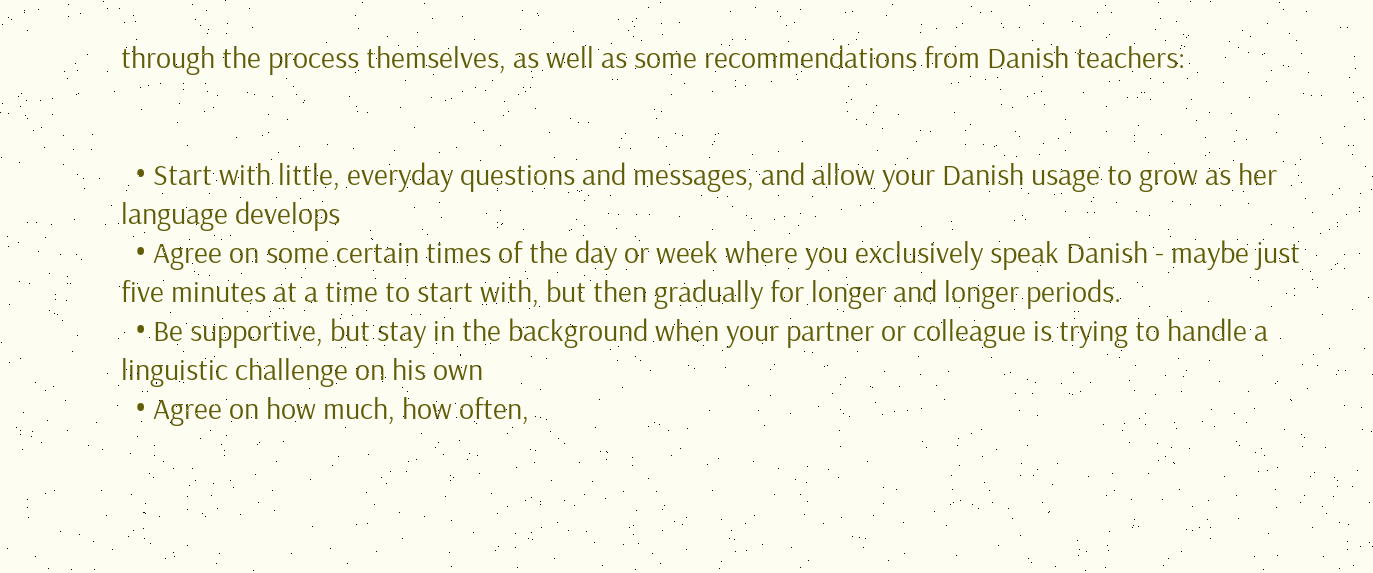through the process themselves, as well as some recommendations from Danish teachers:


  • Start with little, everyday questions and messages, and allow your Danish usage to grow as her language develops
  • Agree on some certain times of the day or week where you exclusively speak Danish - maybe just five minutes at a time to start with, but then gradually for longer and longer periods.
  • Be supportive, but stay in the background when your partner or colleague is trying to handle a linguistic challenge on his own
  • Agree on how much, how often,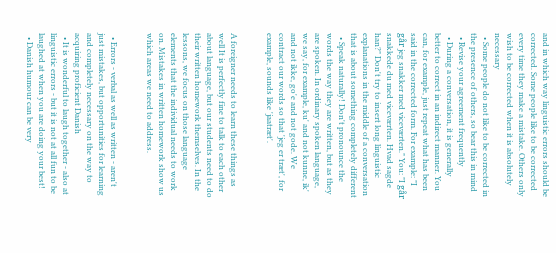and in which way linguistic errors should be corrected. Some people like to be corrected every time they make a mistake. Others only wish to be corrected when it is absolutely necessary
  • Some people do not like to be corrected in the presence of others, so bear this in mind
  • Revise your agreement frequently
  • During a conversation, it is generally better to correct in an indirect manner. You can, for example, just repeat what has been said in the corrected form. For example: "I går jeg snakker med viceværten." You: "I går snakkede du med viceværten. Hvad sagde han?" Don't try to insert long linguistic explanations in the middle of a conversation that is about something completely different
  • Speak naturally! Don't pronounce the words the way they are written, but as they are spoken. In ordinary spoken language, we say, for example, ku' and not kunne, ik' and not ikke, go'e and not gode. We contract our words so that 'jeg er træt', for example, sounds like 'jaatræt'.


A foreigner needs to learn these things as well It is perfectly fine to talk to each other about language, but our students need to do their written homework themselves. In the lessons, we focus on those language elements that the individual needs to work on. Mistakes in written homework show us which areas we need to address.


  • Errors - verbal as well as written - aren't just mistakes, but opportunities for learning and completely necessary on the way to acquiring proficient Danish
  • It is wonderful to laugh together - also at linguistic errors - but it is not at all fun to be laughed at when you are doing your best!
  • Danish humour can be very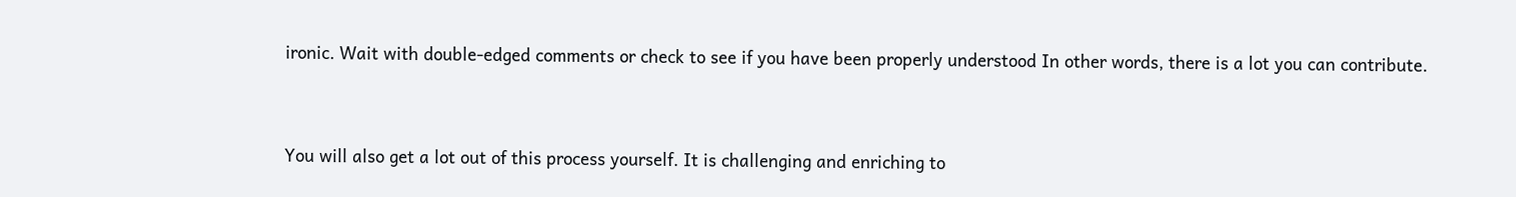ironic. Wait with double-edged comments or check to see if you have been properly understood In other words, there is a lot you can contribute.


You will also get a lot out of this process yourself. It is challenging and enriching to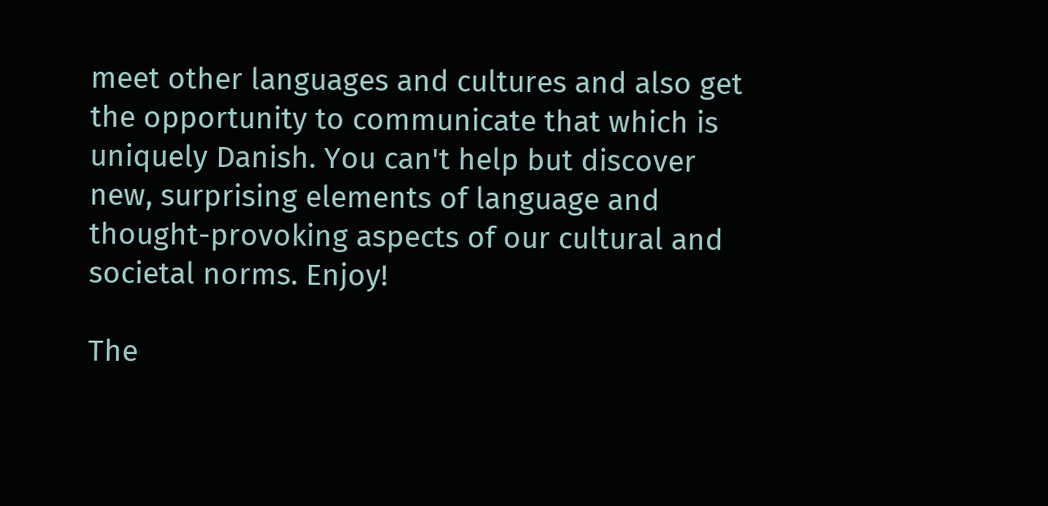meet other languages and cultures and also get the opportunity to communicate that which is uniquely Danish. You can't help but discover new, surprising elements of language and thought-provoking aspects of our cultural and societal norms. Enjoy!

The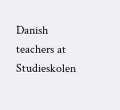Danish teachers at Studieskolen